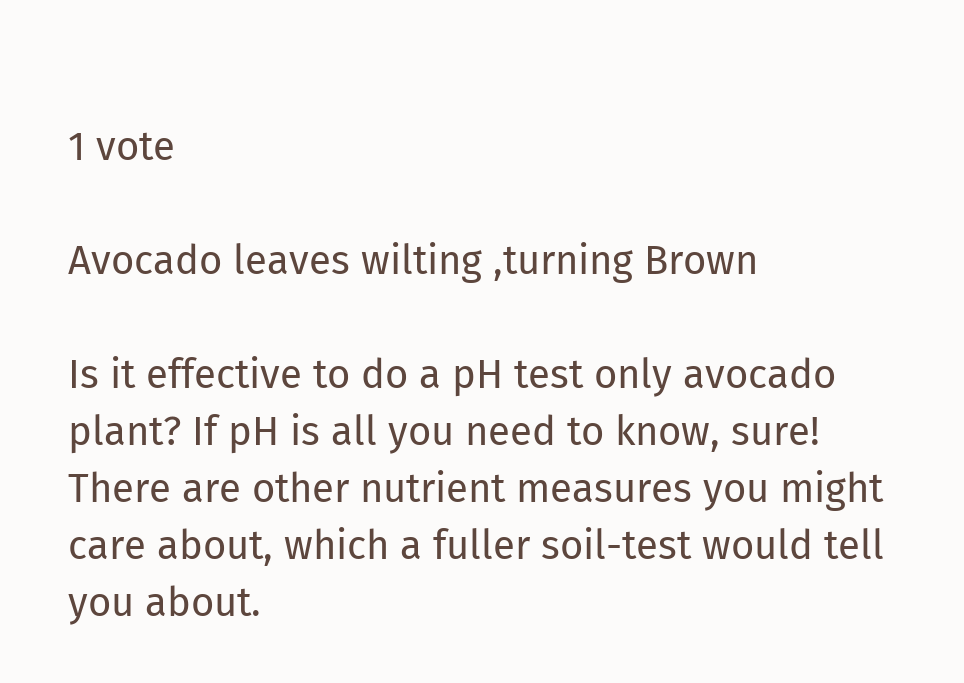1 vote

Avocado leaves wilting ,turning Brown

Is it effective to do a pH test only avocado plant? If pH is all you need to know, sure! There are other nutrient measures you might care about, which a fuller soil-test would tell you about.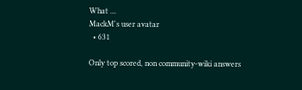What ...
MackM's user avatar
  • 631

Only top scored, non community-wiki answers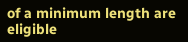of a minimum length are eligible